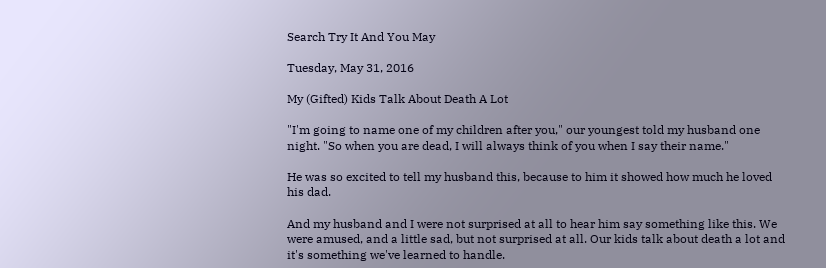Search Try It And You May

Tuesday, May 31, 2016

My (Gifted) Kids Talk About Death A Lot

"I'm going to name one of my children after you," our youngest told my husband one night. "So when you are dead, I will always think of you when I say their name."

He was so excited to tell my husband this, because to him it showed how much he loved his dad.

And my husband and I were not surprised at all to hear him say something like this. We were amused, and a little sad, but not surprised at all. Our kids talk about death a lot and it's something we've learned to handle.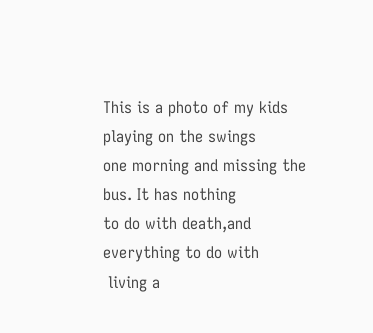This is a photo of my kids playing on the swings
one morning and missing the bus. It has nothing
to do with death,and everything to do with
 living a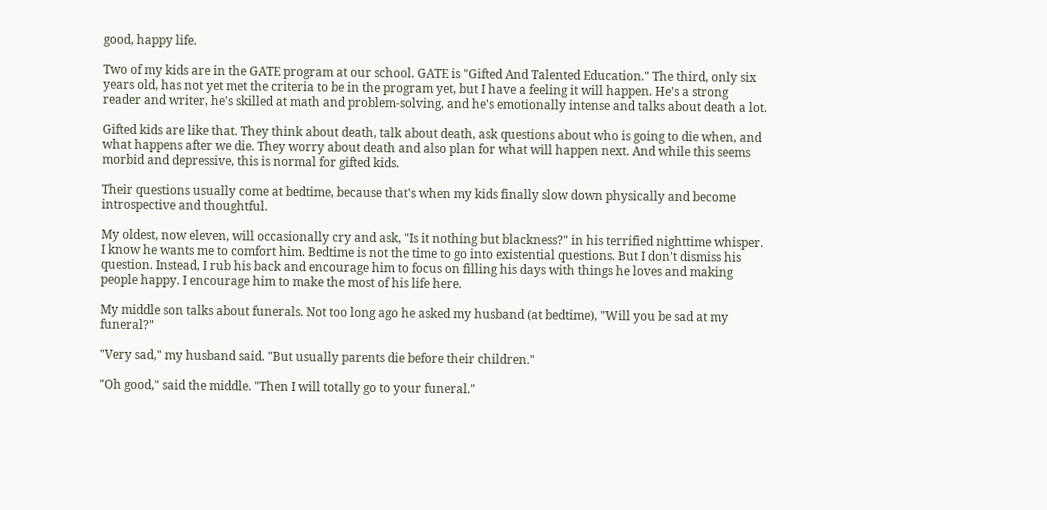good, happy life.

Two of my kids are in the GATE program at our school. GATE is "Gifted And Talented Education." The third, only six years old, has not yet met the criteria to be in the program yet, but I have a feeling it will happen. He's a strong reader and writer, he's skilled at math and problem-solving, and he's emotionally intense and talks about death a lot.

Gifted kids are like that. They think about death, talk about death, ask questions about who is going to die when, and what happens after we die. They worry about death and also plan for what will happen next. And while this seems morbid and depressive, this is normal for gifted kids.

Their questions usually come at bedtime, because that's when my kids finally slow down physically and become introspective and thoughtful.

My oldest, now eleven, will occasionally cry and ask, "Is it nothing but blackness?" in his terrified nighttime whisper. I know he wants me to comfort him. Bedtime is not the time to go into existential questions. But I don't dismiss his question. Instead, I rub his back and encourage him to focus on filling his days with things he loves and making people happy. I encourage him to make the most of his life here.

My middle son talks about funerals. Not too long ago he asked my husband (at bedtime), "Will you be sad at my funeral?"

"Very sad," my husband said. "But usually parents die before their children."

"Oh good," said the middle. "Then I will totally go to your funeral."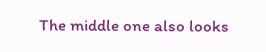The middle one also looks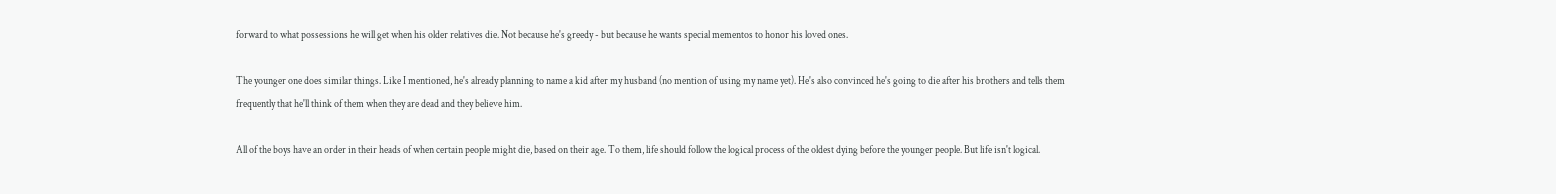forward to what possessions he will get when his older relatives die. Not because he's greedy - but because he wants special mementos to honor his loved ones.

The younger one does similar things. Like I mentioned, he's already planning to name a kid after my husband (no mention of using my name yet). He's also convinced he's going to die after his brothers and tells them frequently that he'll think of them when they are dead and they believe him.

All of the boys have an order in their heads of when certain people might die, based on their age. To them, life should follow the logical process of the oldest dying before the younger people. But life isn't logical.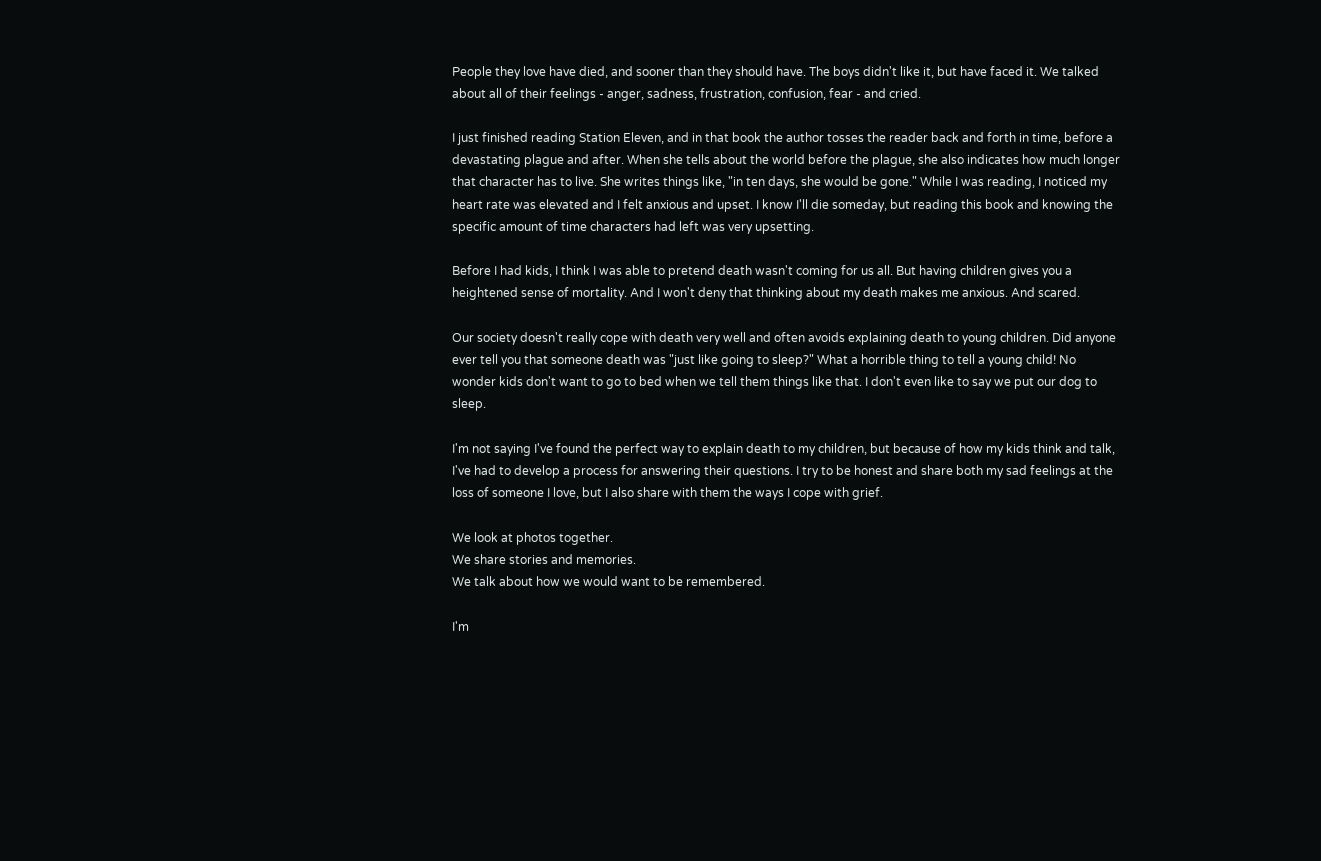People they love have died, and sooner than they should have. The boys didn't like it, but have faced it. We talked about all of their feelings - anger, sadness, frustration, confusion, fear - and cried.

I just finished reading Station Eleven, and in that book the author tosses the reader back and forth in time, before a devastating plague and after. When she tells about the world before the plague, she also indicates how much longer that character has to live. She writes things like, "in ten days, she would be gone." While I was reading, I noticed my heart rate was elevated and I felt anxious and upset. I know I'll die someday, but reading this book and knowing the specific amount of time characters had left was very upsetting.

Before I had kids, I think I was able to pretend death wasn't coming for us all. But having children gives you a heightened sense of mortality. And I won't deny that thinking about my death makes me anxious. And scared.

Our society doesn't really cope with death very well and often avoids explaining death to young children. Did anyone ever tell you that someone death was "just like going to sleep?" What a horrible thing to tell a young child! No wonder kids don't want to go to bed when we tell them things like that. I don't even like to say we put our dog to sleep.

I'm not saying I've found the perfect way to explain death to my children, but because of how my kids think and talk, I've had to develop a process for answering their questions. I try to be honest and share both my sad feelings at the loss of someone I love, but I also share with them the ways I cope with grief.

We look at photos together.
We share stories and memories.
We talk about how we would want to be remembered.

I'm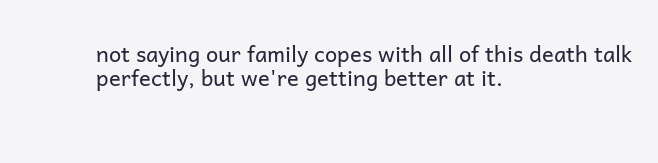not saying our family copes with all of this death talk perfectly, but we're getting better at it.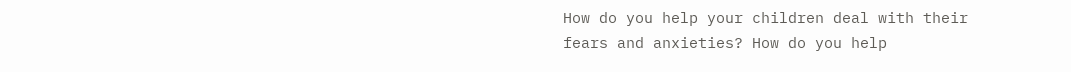How do you help your children deal with their fears and anxieties? How do you help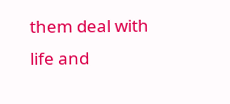them deal with life and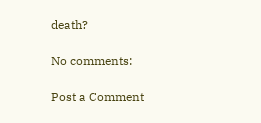death?

No comments:

Post a Comment